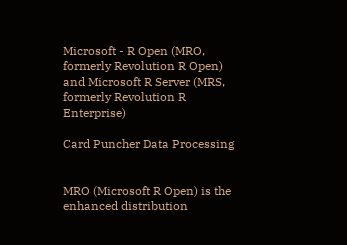Microsoft - R Open (MRO, formerly Revolution R Open) and Microsoft R Server (MRS, formerly Revolution R Enterprise)

Card Puncher Data Processing


MRO (Microsoft R Open) is the enhanced distribution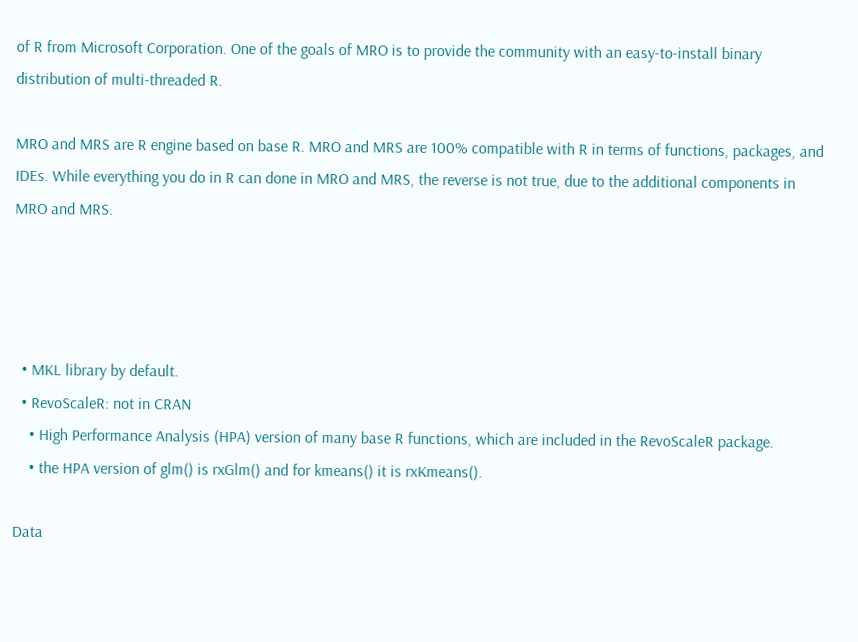of R from Microsoft Corporation. One of the goals of MRO is to provide the community with an easy-to-install binary distribution of multi-threaded R.

MRO and MRS are R engine based on base R. MRO and MRS are 100% compatible with R in terms of functions, packages, and IDEs. While everything you do in R can done in MRO and MRS, the reverse is not true, due to the additional components in MRO and MRS.




  • MKL library by default.
  • RevoScaleR: not in CRAN
    • High Performance Analysis (HPA) version of many base R functions, which are included in the RevoScaleR package.
    • the HPA version of glm() is rxGlm() and for kmeans() it is rxKmeans().

Data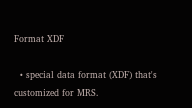Format XDF

  • special data format (XDF) that's customized for MRS.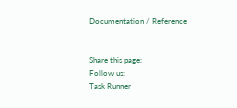Documentation / Reference


Share this page:
Follow us:
Task Runner